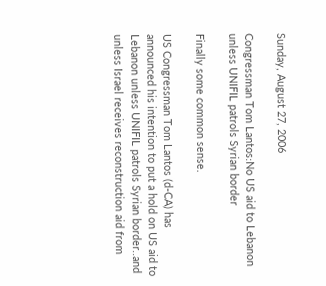Sunday, August 27, 2006

Congressman Tom Lantos:No US aid to Lebanon unless UNIFIL patrols Syrian border

Finally some common sense.

US Congressman Tom Lantos (d-CA) has announced his intention to put a hold on US aid to Lebanon unless UNIFIL patrols Syrian border..and unless Israel receives reconstruction aid from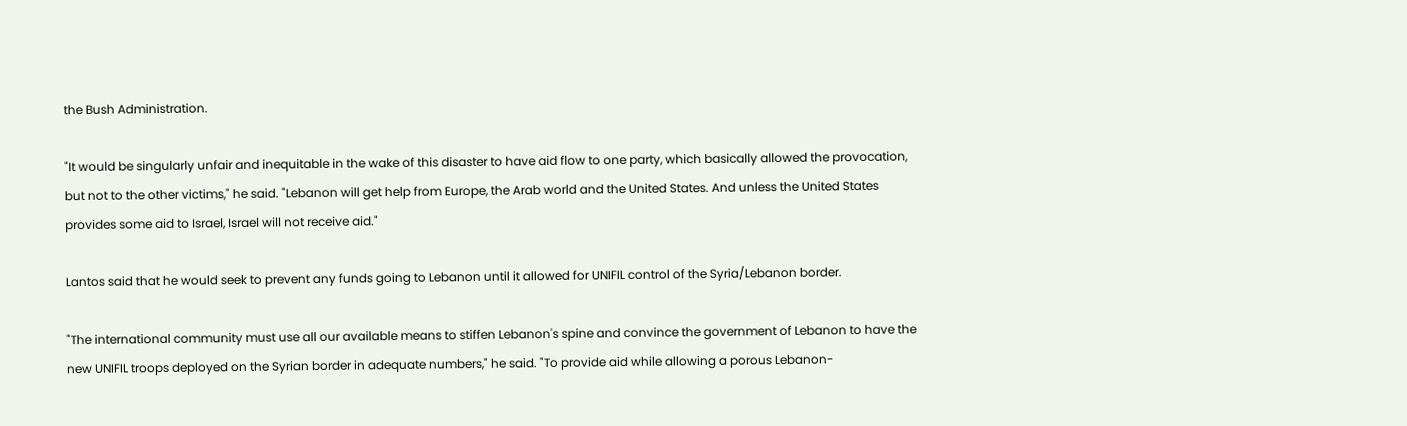the Bush Administration.

"It would be singularly unfair and inequitable in the wake of this disaster to have aid flow to one party, which basically allowed the provocation, but not to the other victims," he said. "Lebanon will get help from Europe, the Arab world and the United States. And unless the United States provides some aid to Israel, Israel will not receive aid."

Lantos said that he would seek to prevent any funds going to Lebanon until it allowed for UNIFIL control of the Syria/Lebanon border.

"The international community must use all our available means to stiffen Lebanon's spine and convince the government of Lebanon to have the new UNIFIL troops deployed on the Syrian border in adequate numbers," he said. "To provide aid while allowing a porous Lebanon-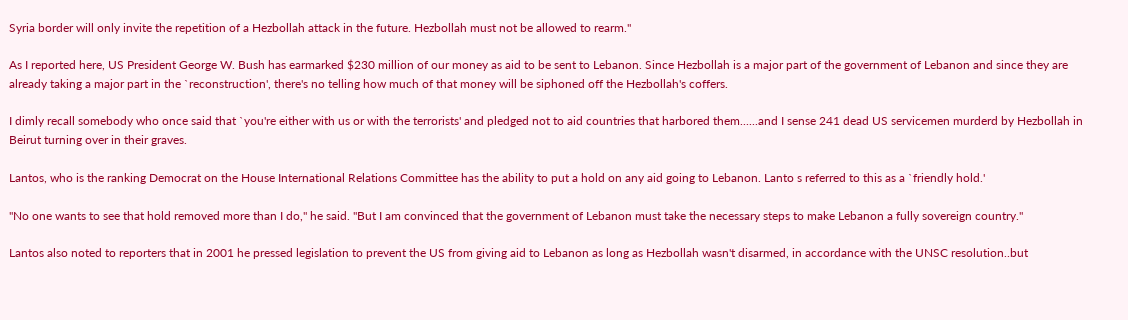Syria border will only invite the repetition of a Hezbollah attack in the future. Hezbollah must not be allowed to rearm."

As I reported here, US President George W. Bush has earmarked $230 million of our money as aid to be sent to Lebanon. Since Hezbollah is a major part of the government of Lebanon and since they are already taking a major part in the `reconstruction', there's no telling how much of that money will be siphoned off the Hezbollah's coffers.

I dimly recall somebody who once said that `you're either with us or with the terrorists' and pledged not to aid countries that harbored them......and I sense 241 dead US servicemen murderd by Hezbollah in Beirut turning over in their graves.

Lantos, who is the ranking Democrat on the House International Relations Committee has the ability to put a hold on any aid going to Lebanon. Lanto s referred to this as a `friendly hold.'

"No one wants to see that hold removed more than I do," he said. "But I am convinced that the government of Lebanon must take the necessary steps to make Lebanon a fully sovereign country."

Lantos also noted to reporters that in 2001 he pressed legislation to prevent the US from giving aid to Lebanon as long as Hezbollah wasn't disarmed, in accordance with the UNSC resolution..but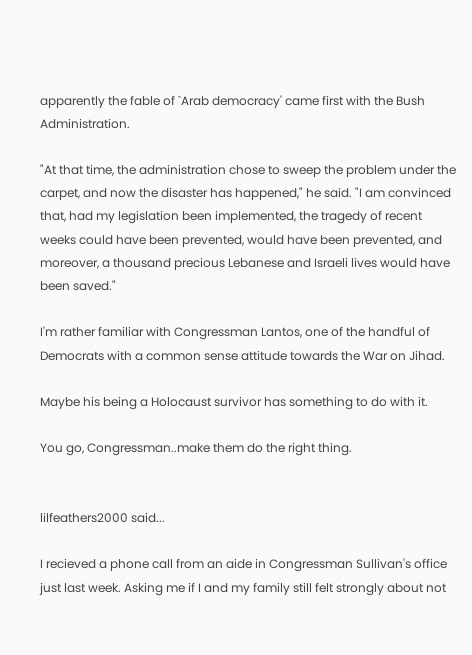apparently the fable of `Arab democracy' came first with the Bush Administration.

"At that time, the administration chose to sweep the problem under the carpet, and now the disaster has happened," he said. "I am convinced that, had my legislation been implemented, the tragedy of recent weeks could have been prevented, would have been prevented, and moreover, a thousand precious Lebanese and Israeli lives would have been saved."

I'm rather familiar with Congressman Lantos, one of the handful of Democrats with a common sense attitude towards the War on Jihad.

Maybe his being a Holocaust survivor has something to do with it.

You go, Congressman..make them do the right thing.


lilfeathers2000 said...

I recieved a phone call from an aide in Congressman Sullivan's office just last week. Asking me if I and my family still felt strongly about not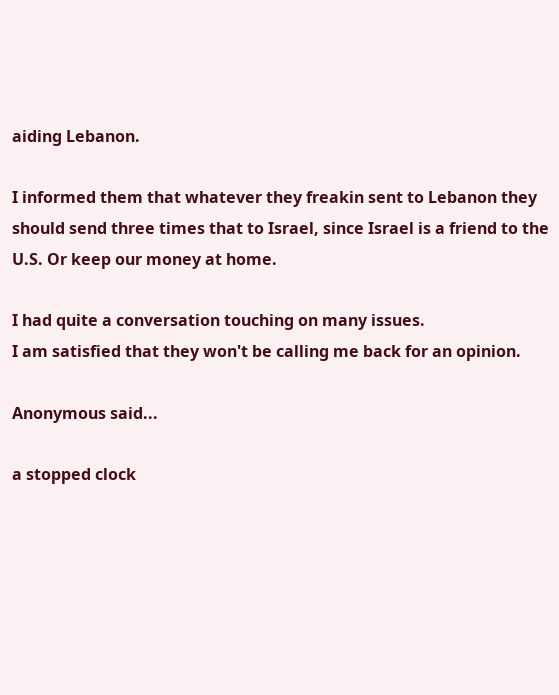aiding Lebanon.

I informed them that whatever they freakin sent to Lebanon they should send three times that to Israel, since Israel is a friend to the U.S. Or keep our money at home.

I had quite a conversation touching on many issues.
I am satisfied that they won't be calling me back for an opinion.

Anonymous said...

a stopped clock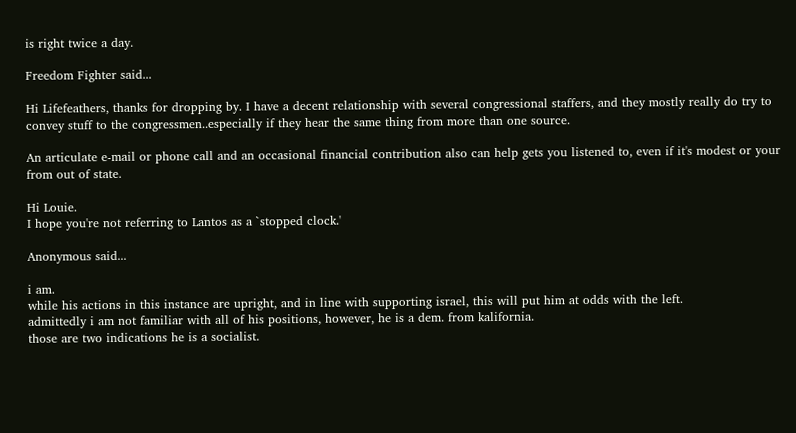is right twice a day.

Freedom Fighter said...

Hi Lifefeathers, thanks for dropping by. I have a decent relationship with several congressional staffers, and they mostly really do try to convey stuff to the congressmen..especially if they hear the same thing from more than one source.

An articulate e-mail or phone call and an occasional financial contribution also can help gets you listened to, even if it's modest or your from out of state.

Hi Louie.
I hope you're not referring to Lantos as a `stopped clock.'

Anonymous said...

i am.
while his actions in this instance are upright, and in line with supporting israel, this will put him at odds with the left.
admittedly i am not familiar with all of his positions, however, he is a dem. from kalifornia.
those are two indications he is a socialist.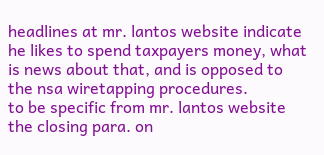headlines at mr. lantos website indicate he likes to spend taxpayers money, what is news about that, and is opposed to the nsa wiretapping procedures.
to be specific from mr. lantos website the closing para. on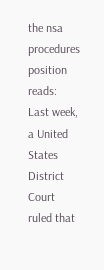the nsa procedures position reads:
Last week, a United States District Court ruled that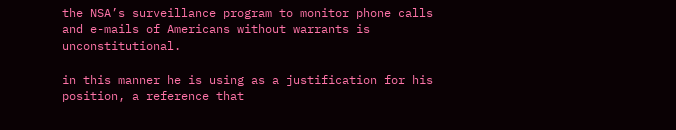the NSA’s surveillance program to monitor phone calls and e-mails of Americans without warrants is unconstitutional.

in this manner he is using as a justification for his position, a reference that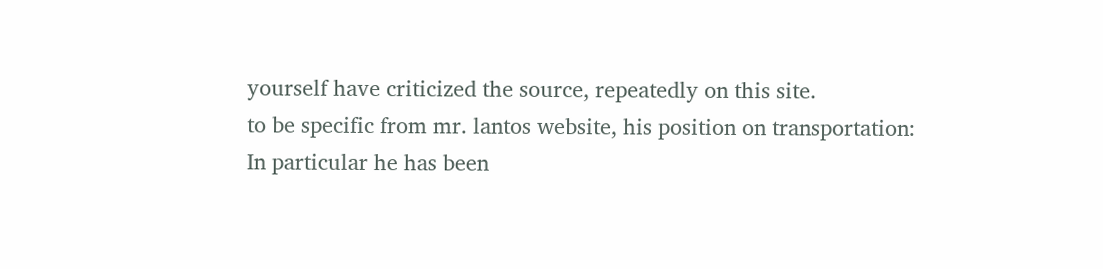yourself have criticized the source, repeatedly on this site.
to be specific from mr. lantos website, his position on transportation:
In particular he has been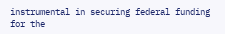instrumental in securing federal funding for the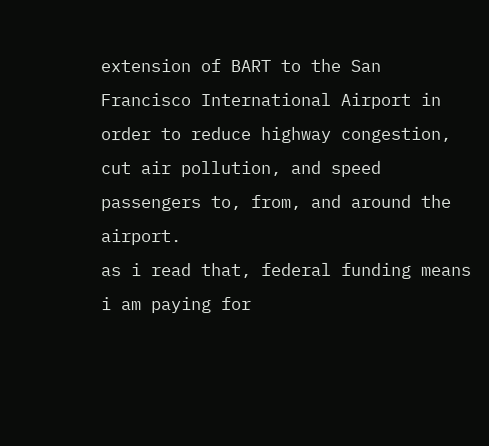extension of BART to the San Francisco International Airport in order to reduce highway congestion, cut air pollution, and speed passengers to, from, and around the airport.
as i read that, federal funding means i am paying for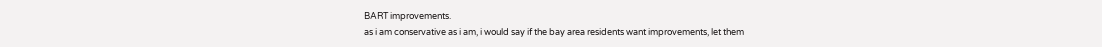BART improvements.
as i am conservative as i am, i would say if the bay area residents want improvements, let them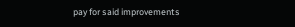pay for said improvements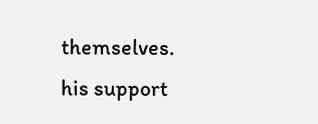themselves.
his support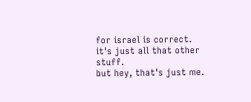for israel is correct.
it's just all that other stuff.
but hey, that's just me.